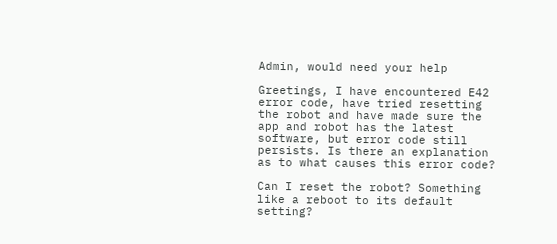Admin, would need your help

Greetings, I have encountered E42 error code, have tried resetting the robot and have made sure the app and robot has the latest software, but error code still persists. Is there an explanation as to what causes this error code?

Can I reset the robot? Something like a reboot to its default setting?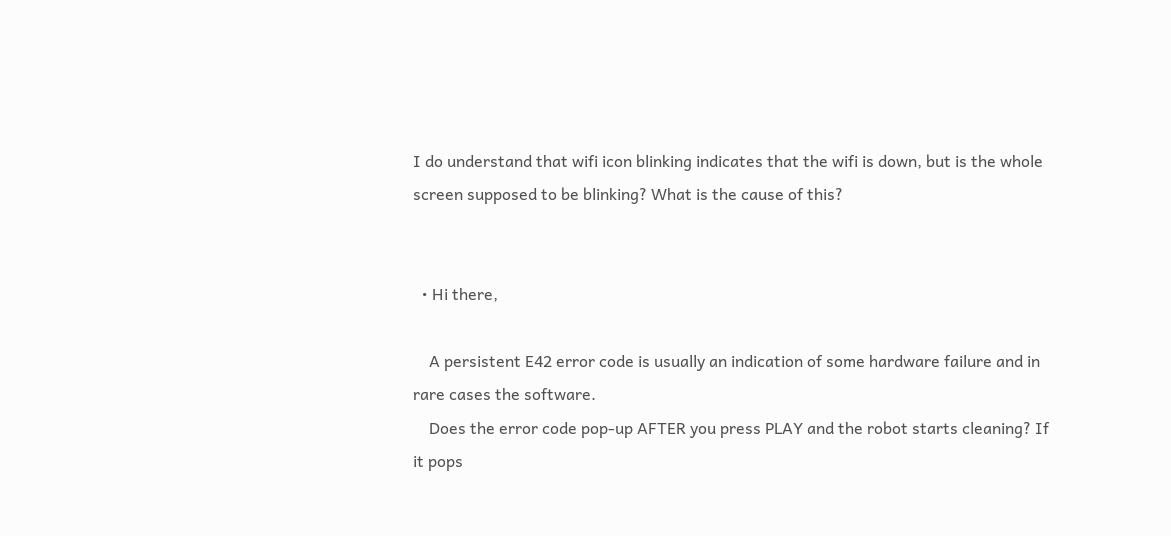I do understand that wifi icon blinking indicates that the wifi is down, but is the whole screen supposed to be blinking? What is the cause of this?


  • Hi there,

    A persistent E42 error code is usually an indication of some hardware failure and in rare cases the software.
    Does the error code pop-up AFTER you press PLAY and the robot starts cleaning? If it pops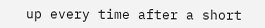up every time after a short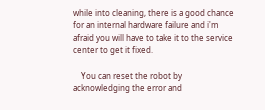while into cleaning, there is a good chance for an internal hardware failure and i'm afraid you will have to take it to the service center to get it fixed.

    You can reset the robot by acknowledging the error and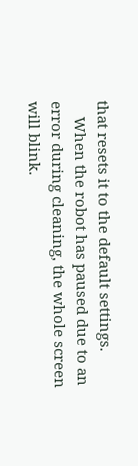that resets it to the default settings.
    When the robot has paused due to an error during cleaning, the whole screen will blink.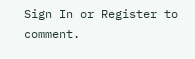Sign In or Register to comment.